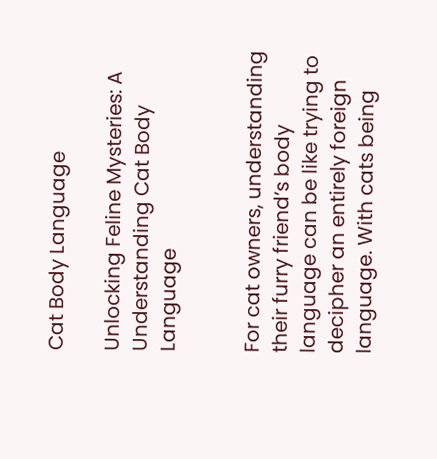Cat Body Language

Unlocking Feline Mysteries: A Understanding Cat Body Language


For cat owners, understanding their furry friend’s body language can be like trying to decipher an entirely foreign language. With cats being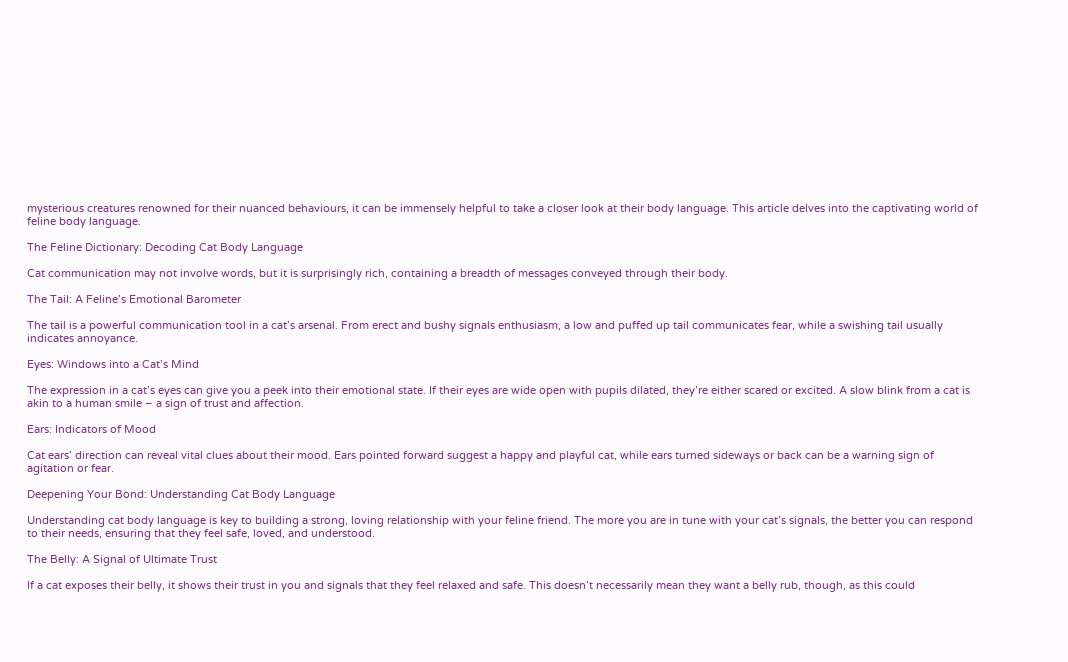mysterious creatures renowned for their nuanced behaviours, it can be immensely helpful to take a closer look at their body language. This article delves into the captivating world of feline body language.

The Feline Dictionary: Decoding Cat Body Language

Cat communication may not involve words, but it is surprisingly rich, containing a breadth of messages conveyed through their body.

The Tail: A Feline’s Emotional Barometer

The tail is a powerful communication tool in a cat’s arsenal. From erect and bushy signals enthusiasm, a low and puffed up tail communicates fear, while a swishing tail usually indicates annoyance.

Eyes: Windows into a Cat’s Mind

The expression in a cat’s eyes can give you a peek into their emotional state. If their eyes are wide open with pupils dilated, they’re either scared or excited. A slow blink from a cat is akin to a human smile – a sign of trust and affection.

Ears: Indicators of Mood

Cat ears’ direction can reveal vital clues about their mood. Ears pointed forward suggest a happy and playful cat, while ears turned sideways or back can be a warning sign of agitation or fear.

Deepening Your Bond: Understanding Cat Body Language

Understanding cat body language is key to building a strong, loving relationship with your feline friend. The more you are in tune with your cat’s signals, the better you can respond to their needs, ensuring that they feel safe, loved, and understood.

The Belly: A Signal of Ultimate Trust

If a cat exposes their belly, it shows their trust in you and signals that they feel relaxed and safe. This doesn’t necessarily mean they want a belly rub, though, as this could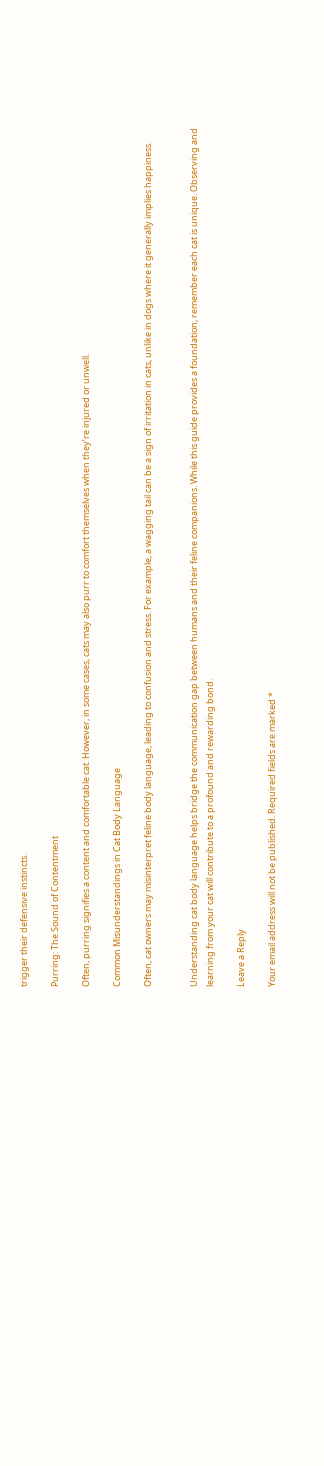trigger their defensive instincts.

Purring: The Sound of Contentment

Often, purring signifies a content and comfortable cat. However, in some cases, cats may also purr to comfort themselves when they’re injured or unwell.

Common Misunderstandings in Cat Body Language

Often, cat owners may misinterpret feline body language, leading to confusion and stress. For example, a wagging tail can be a sign of irritation in cats, unlike in dogs where it generally implies happiness.


Understanding cat body language helps bridge the communication gap between humans and their feline companions. While this guide provides a foundation, remember each cat is unique. Observing and learning from your cat will contribute to a profound and rewarding bond.

Leave a Reply

Your email address will not be published. Required fields are marked *